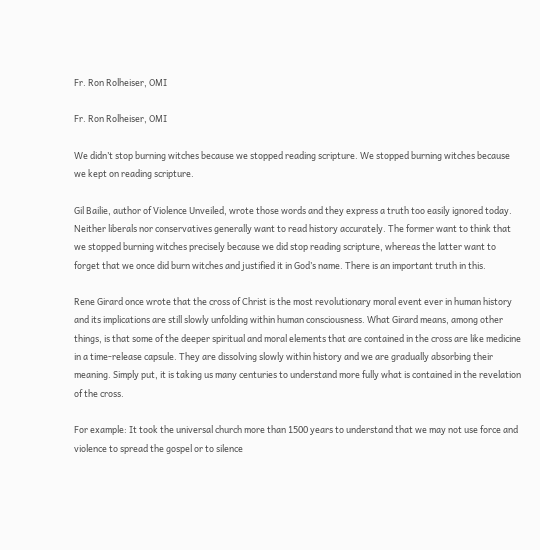Fr. Ron Rolheiser, OMI

Fr. Ron Rolheiser, OMI

We didn’t stop burning witches because we stopped reading scripture. We stopped burning witches because we kept on reading scripture.

Gil Bailie, author of Violence Unveiled, wrote those words and they express a truth too easily ignored today. Neither liberals nor conservatives generally want to read history accurately. The former want to think that we stopped burning witches precisely because we did stop reading scripture, whereas the latter want to forget that we once did burn witches and justified it in God’s name. There is an important truth in this.

Rene Girard once wrote that the cross of Christ is the most revolutionary moral event ever in human history and its implications are still slowly unfolding within human consciousness. What Girard means, among other things, is that some of the deeper spiritual and moral elements that are contained in the cross are like medicine in a time-release capsule. They are dissolving slowly within history and we are gradually absorbing their meaning. Simply put, it is taking us many centuries to understand more fully what is contained in the revelation of the cross.

For example: It took the universal church more than 1500 years to understand that we may not use force and violence to spread the gospel or to silence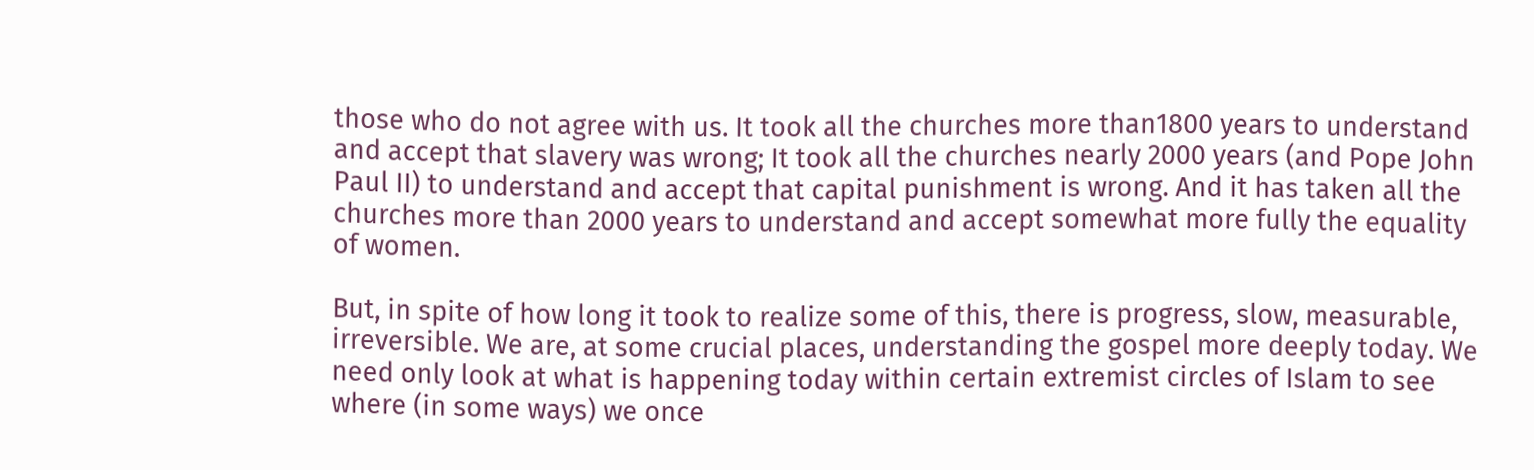those who do not agree with us. It took all the churches more than1800 years to understand and accept that slavery was wrong; It took all the churches nearly 2000 years (and Pope John Paul II) to understand and accept that capital punishment is wrong. And it has taken all the churches more than 2000 years to understand and accept somewhat more fully the equality of women.

But, in spite of how long it took to realize some of this, there is progress, slow, measurable, irreversible. We are, at some crucial places, understanding the gospel more deeply today. We need only look at what is happening today within certain extremist circles of Islam to see where (in some ways) we once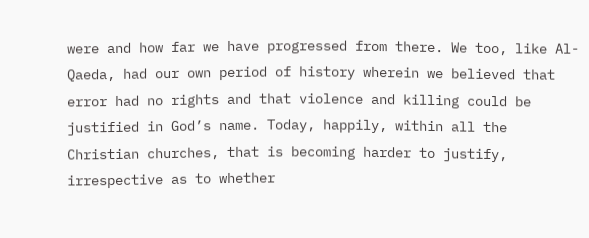were and how far we have progressed from there. We too, like Al-Qaeda, had our own period of history wherein we believed that error had no rights and that violence and killing could be justified in God’s name. Today, happily, within all the Christian churches, that is becoming harder to justify, irrespective as to whether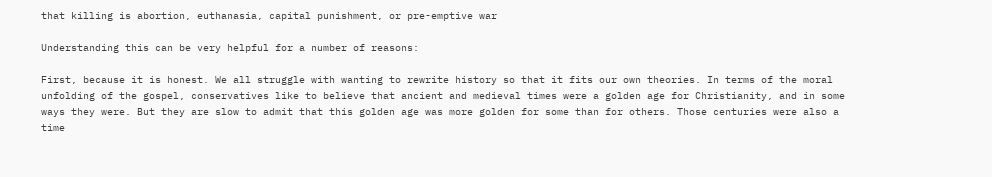that killing is abortion, euthanasia, capital punishment, or pre-emptive war

Understanding this can be very helpful for a number of reasons:

First, because it is honest. We all struggle with wanting to rewrite history so that it fits our own theories. In terms of the moral unfolding of the gospel, conservatives like to believe that ancient and medieval times were a golden age for Christianity, and in some ways they were. But they are slow to admit that this golden age was more golden for some than for others. Those centuries were also a time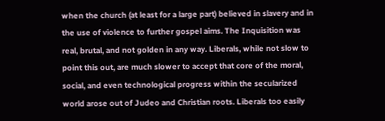when the church (at least for a large part) believed in slavery and in the use of violence to further gospel aims. The Inquisition was real, brutal, and not golden in any way. Liberals, while not slow to point this out, are much slower to accept that core of the moral, social, and even technological progress within the secularized world arose out of Judeo and Christian roots. Liberals too easily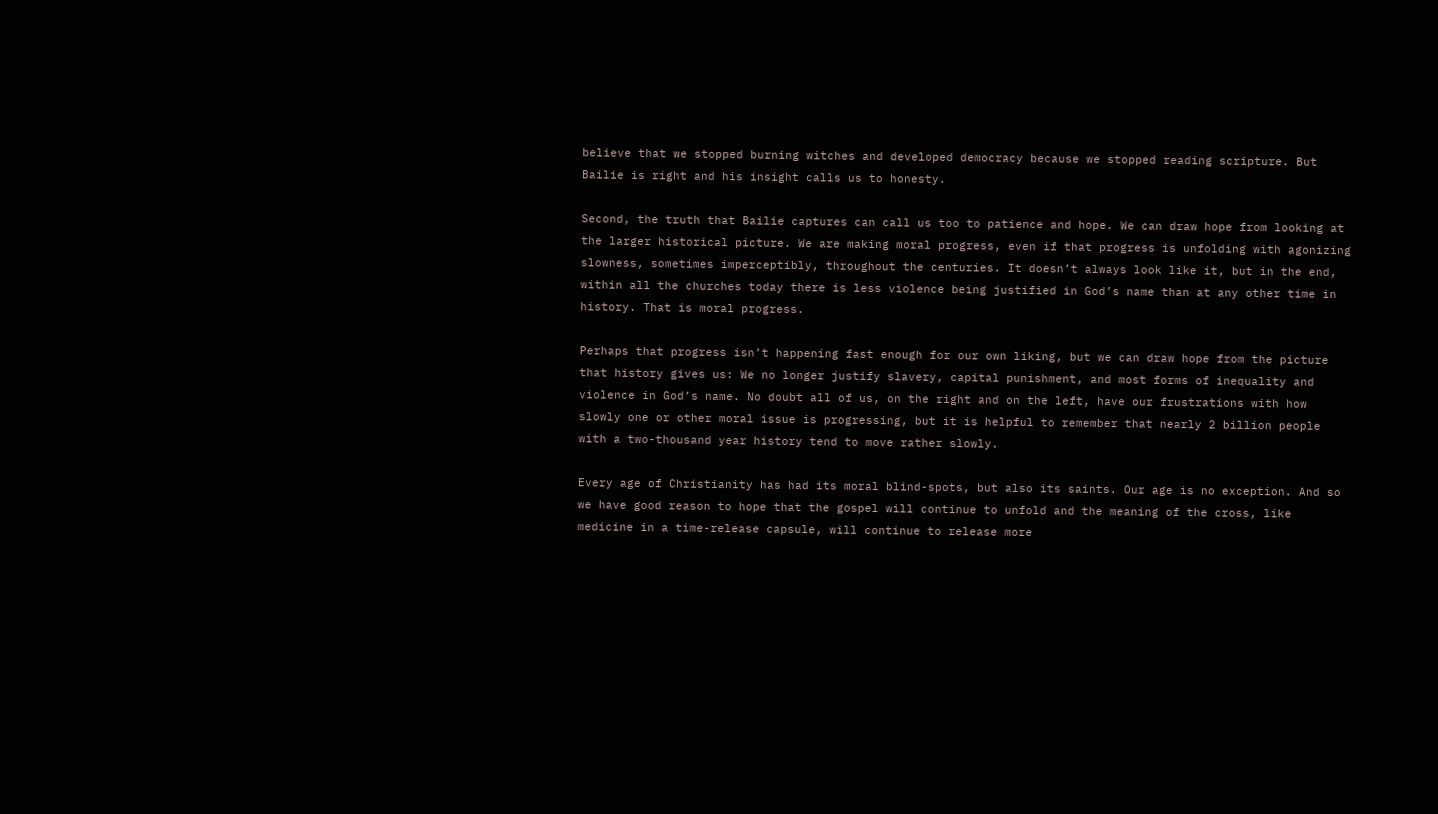believe that we stopped burning witches and developed democracy because we stopped reading scripture. But Bailie is right and his insight calls us to honesty.

Second, the truth that Bailie captures can call us too to patience and hope. We can draw hope from looking at the larger historical picture. We are making moral progress, even if that progress is unfolding with agonizing slowness, sometimes imperceptibly, throughout the centuries. It doesn’t always look like it, but in the end, within all the churches today there is less violence being justified in God’s name than at any other time in history. That is moral progress.

Perhaps that progress isn’t happening fast enough for our own liking, but we can draw hope from the picture that history gives us: We no longer justify slavery, capital punishment, and most forms of inequality and violence in God’s name. No doubt all of us, on the right and on the left, have our frustrations with how slowly one or other moral issue is progressing, but it is helpful to remember that nearly 2 billion people with a two-thousand year history tend to move rather slowly.

Every age of Christianity has had its moral blind-spots, but also its saints. Our age is no exception. And so we have good reason to hope that the gospel will continue to unfold and the meaning of the cross, like medicine in a time-release capsule, will continue to release more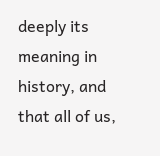deeply its meaning in history, and that all of us,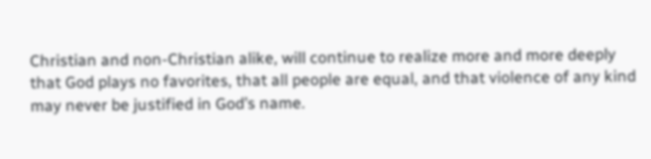Christian and non-Christian alike, will continue to realize more and more deeply that God plays no favorites, that all people are equal, and that violence of any kind may never be justified in God’s name.